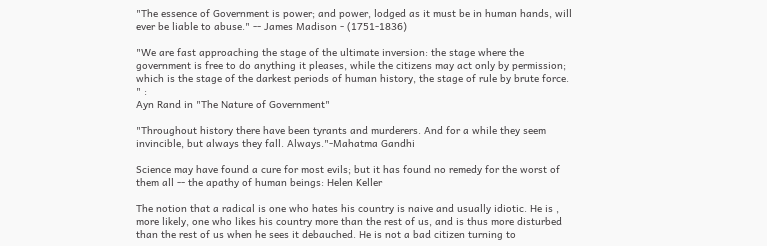"The essence of Government is power; and power, lodged as it must be in human hands, will ever be liable to abuse." -- James Madison - (1751-1836)

"We are fast approaching the stage of the ultimate inversion: the stage where the government is free to do anything it pleases, while the citizens may act only by permission; which is the stage of the darkest periods of human history, the stage of rule by brute force. " :
Ayn Rand in "The Nature of Government"

"Throughout history there have been tyrants and murderers. And for a while they seem invincible, but always they fall. Always."-Mahatma Gandhi

Science may have found a cure for most evils; but it has found no remedy for the worst of them all -- the apathy of human beings: Helen Keller

The notion that a radical is one who hates his country is naive and usually idiotic. He is , more likely, one who likes his country more than the rest of us, and is thus more disturbed than the rest of us when he sees it debauched. He is not a bad citizen turning to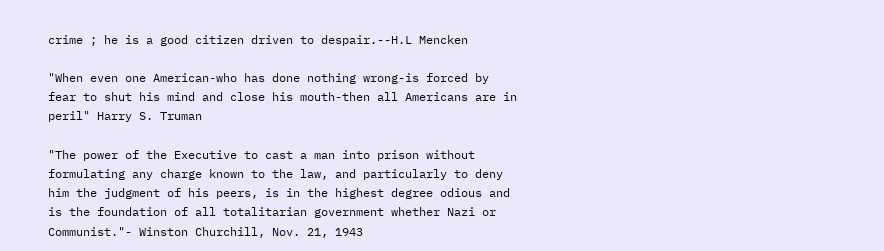crime ; he is a good citizen driven to despair.--H.L Mencken

"When even one American-who has done nothing wrong-is forced by fear to shut his mind and close his mouth-then all Americans are in peril" Harry S. Truman

"The power of the Executive to cast a man into prison without formulating any charge known to the law, and particularly to deny him the judgment of his peers, is in the highest degree odious and is the foundation of all totalitarian government whether Nazi or Communist."- Winston Churchill, Nov. 21, 1943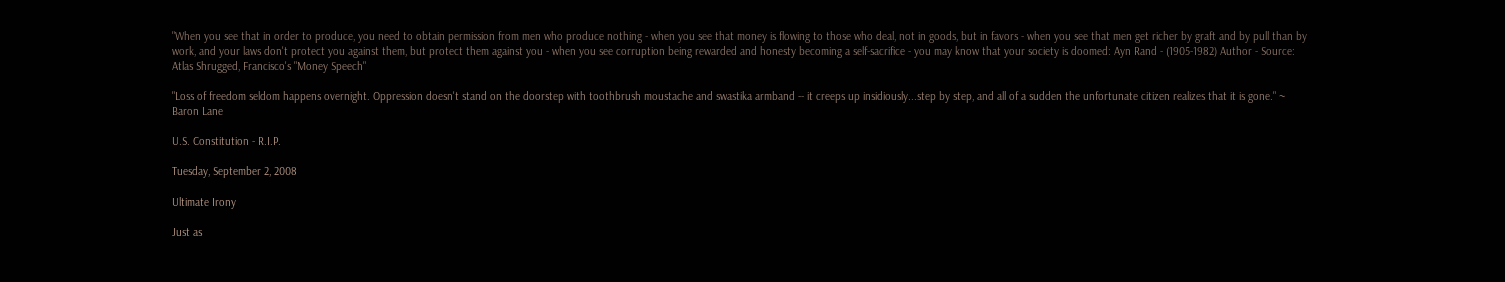"When you see that in order to produce, you need to obtain permission from men who produce nothing - when you see that money is flowing to those who deal, not in goods, but in favors - when you see that men get richer by graft and by pull than by work, and your laws don't protect you against them, but protect them against you - when you see corruption being rewarded and honesty becoming a self-sacrifice - you may know that your society is doomed: Ayn Rand - (1905-1982) Author - Source: Atlas Shrugged, Francisco's "Money Speech"

"Loss of freedom seldom happens overnight. Oppression doesn't stand on the doorstep with toothbrush moustache and swastika armband -- it creeps up insidiously...step by step, and all of a sudden the unfortunate citizen realizes that it is gone." ~ Baron Lane

U.S. Constitution - R.I.P.

Tuesday, September 2, 2008

Ultimate Irony

Just as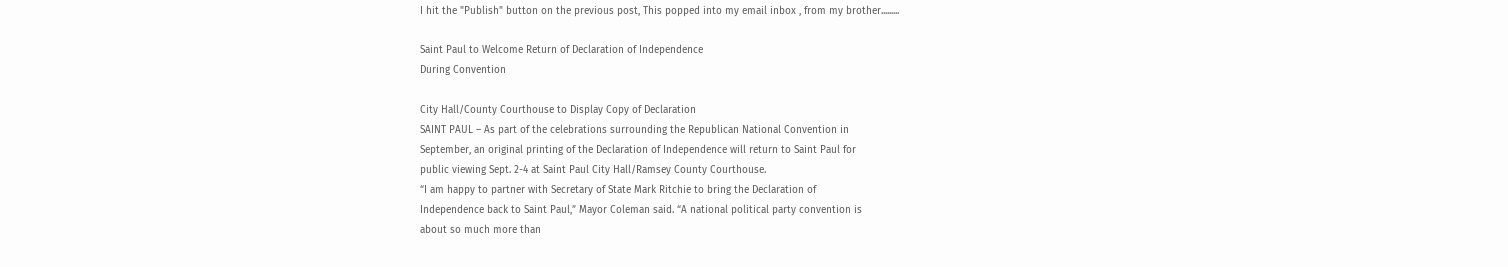I hit the "Publish" button on the previous post, This popped into my email inbox , from my brother.........

Saint Paul to Welcome Return of Declaration of Independence
During Convention

City Hall/County Courthouse to Display Copy of Declaration
SAINT PAUL – As part of the celebrations surrounding the Republican National Convention in
September, an original printing of the Declaration of Independence will return to Saint Paul for
public viewing Sept. 2-4 at Saint Paul City Hall/Ramsey County Courthouse.
“I am happy to partner with Secretary of State Mark Ritchie to bring the Declaration of
Independence back to Saint Paul,” Mayor Coleman said. “A national political party convention is
about so much more than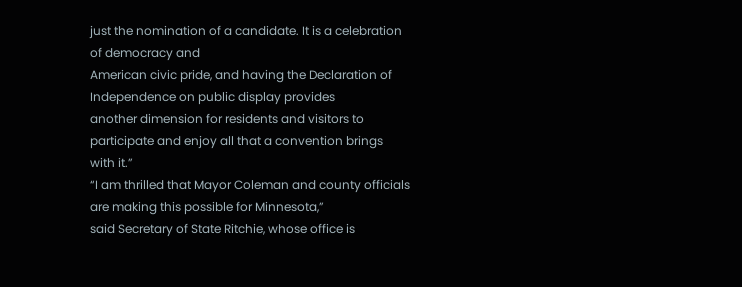just the nomination of a candidate. It is a celebration of democracy and
American civic pride, and having the Declaration of Independence on public display provides
another dimension for residents and visitors to participate and enjoy all that a convention brings
with it.”
“I am thrilled that Mayor Coleman and county officials are making this possible for Minnesota,”
said Secretary of State Ritchie, whose office is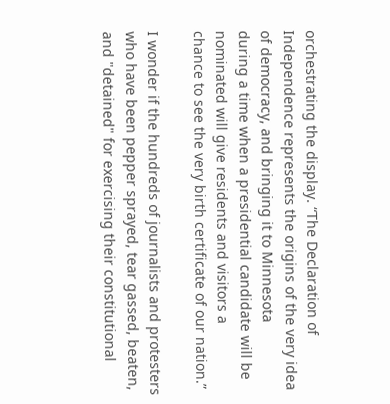orchestrating the display. “The Declaration of
Independence represents the origins of the very idea of democracy, and bringing it to Minnesota
during a time when a presidential candidate will be nominated will give residents and visitors a
chance to see the very birth certificate of our nation.”

I wonder if the hundreds of journalists and protesters who have been pepper sprayed, tear gassed, beaten, and "detained" for exercising their constitutional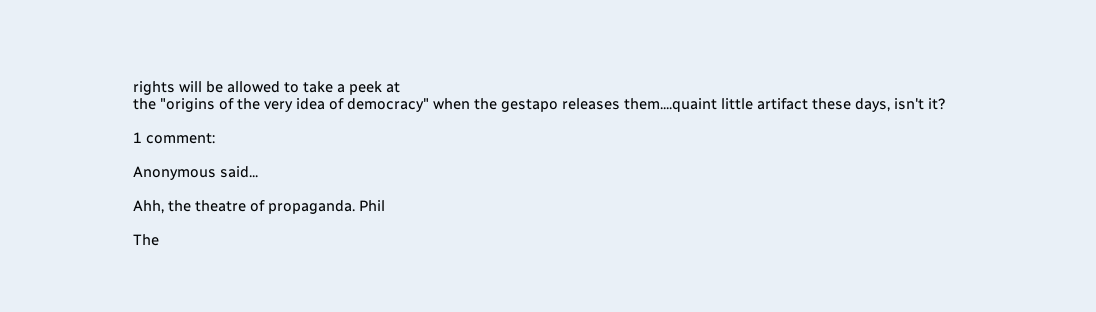rights will be allowed to take a peek at
the "origins of the very idea of democracy" when the gestapo releases them....quaint little artifact these days, isn't it?

1 comment:

Anonymous said...

Ahh, the theatre of propaganda. Phil

The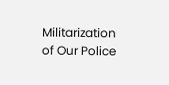Militarization of Our Police